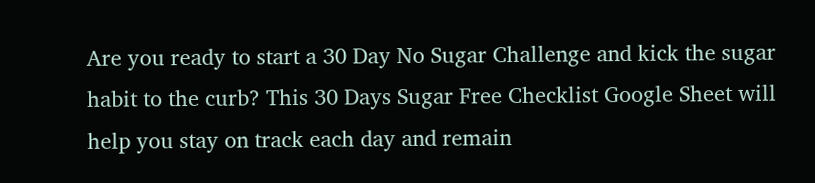Are you ready to start a 30 Day No Sugar Challenge and kick the sugar habit to the curb? This 30 Days Sugar Free Checklist Google Sheet will help you stay on track each day and remain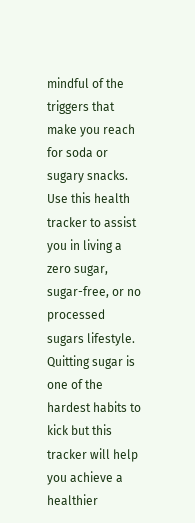mindful of the triggers that make you reach for soda or sugary snacks. Use this health tracker to assist you in living a zero sugar, sugar-free, or no processed sugars lifestyle. Quitting sugar is one of the hardest habits to kick but this tracker will help you achieve a healthier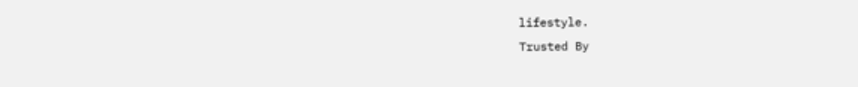lifestyle.
Trusted By